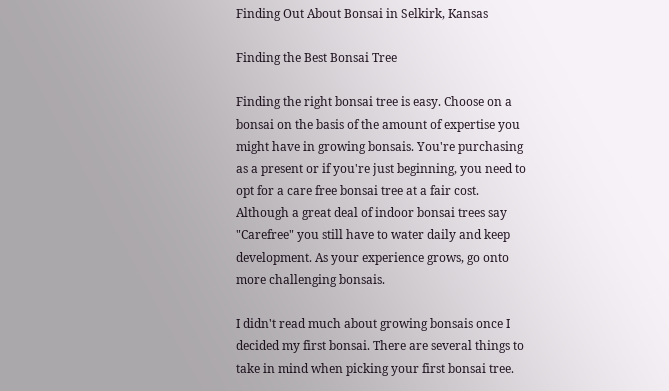Finding Out About Bonsai in Selkirk, Kansas

Finding the Best Bonsai Tree

Finding the right bonsai tree is easy. Choose on a bonsai on the basis of the amount of expertise you might have in growing bonsais. You're purchasing as a present or if you're just beginning, you need to opt for a care free bonsai tree at a fair cost. Although a great deal of indoor bonsai trees say "Carefree" you still have to water daily and keep development. As your experience grows, go onto more challenging bonsais.

I didn't read much about growing bonsais once I decided my first bonsai. There are several things to take in mind when picking your first bonsai tree.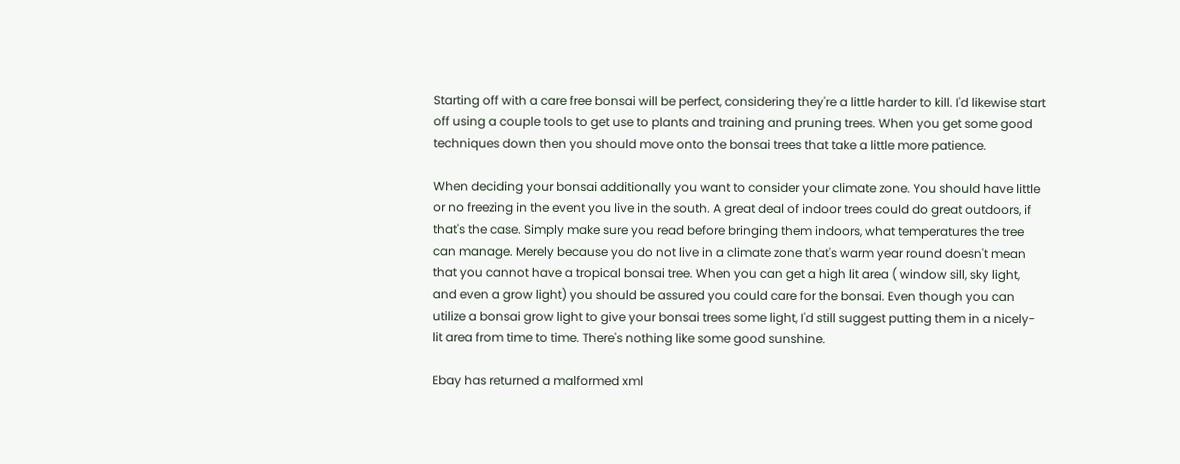Starting off with a care free bonsai will be perfect, considering they're a little harder to kill. I'd likewise start off using a couple tools to get use to plants and training and pruning trees. When you get some good techniques down then you should move onto the bonsai trees that take a little more patience.

When deciding your bonsai additionally you want to consider your climate zone. You should have little or no freezing in the event you live in the south. A great deal of indoor trees could do great outdoors, if that's the case. Simply make sure you read before bringing them indoors, what temperatures the tree can manage. Merely because you do not live in a climate zone that's warm year round doesn't mean that you cannot have a tropical bonsai tree. When you can get a high lit area ( window sill, sky light, and even a grow light) you should be assured you could care for the bonsai. Even though you can utilize a bonsai grow light to give your bonsai trees some light, I'd still suggest putting them in a nicely-lit area from time to time. There's nothing like some good sunshine.

Ebay has returned a malformed xml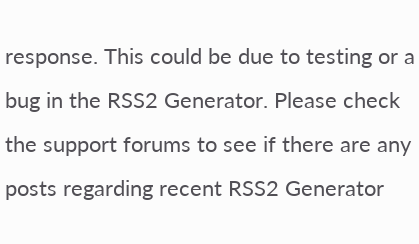response. This could be due to testing or a bug in the RSS2 Generator. Please check the support forums to see if there are any posts regarding recent RSS2 Generator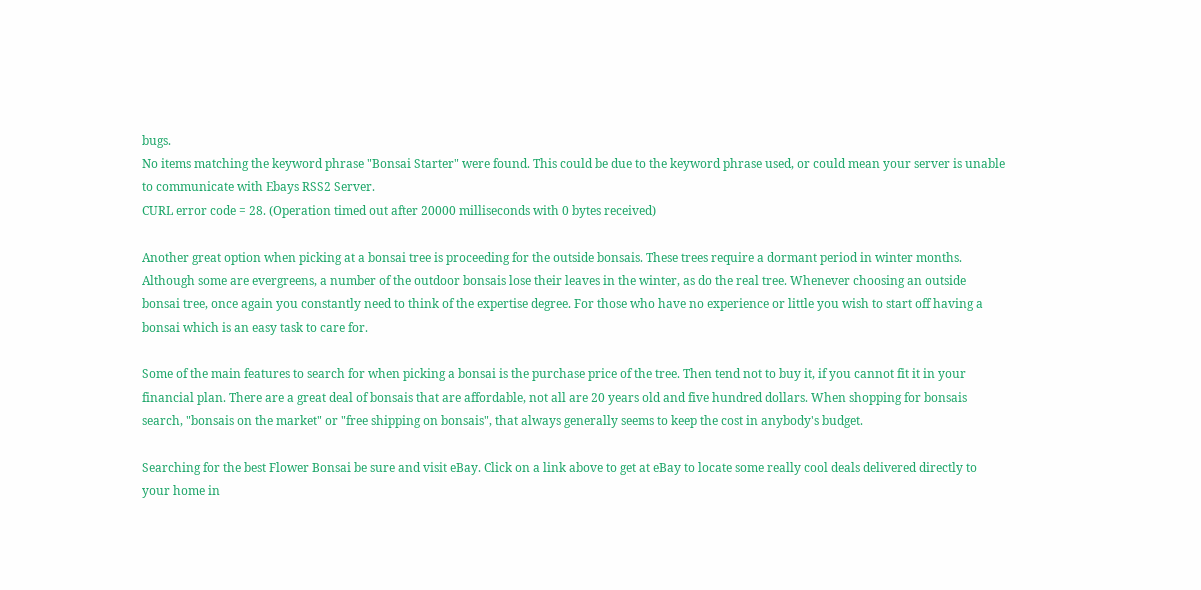bugs.
No items matching the keyword phrase "Bonsai Starter" were found. This could be due to the keyword phrase used, or could mean your server is unable to communicate with Ebays RSS2 Server.
CURL error code = 28. (Operation timed out after 20000 milliseconds with 0 bytes received)

Another great option when picking at a bonsai tree is proceeding for the outside bonsais. These trees require a dormant period in winter months. Although some are evergreens, a number of the outdoor bonsais lose their leaves in the winter, as do the real tree. Whenever choosing an outside bonsai tree, once again you constantly need to think of the expertise degree. For those who have no experience or little you wish to start off having a bonsai which is an easy task to care for.

Some of the main features to search for when picking a bonsai is the purchase price of the tree. Then tend not to buy it, if you cannot fit it in your financial plan. There are a great deal of bonsais that are affordable, not all are 20 years old and five hundred dollars. When shopping for bonsais search, "bonsais on the market" or "free shipping on bonsais", that always generally seems to keep the cost in anybody's budget.

Searching for the best Flower Bonsai be sure and visit eBay. Click on a link above to get at eBay to locate some really cool deals delivered directly to your home in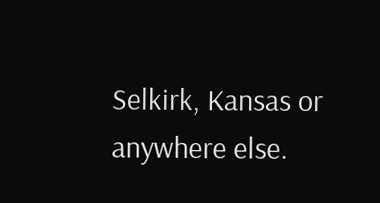Selkirk, Kansas or anywhere else.